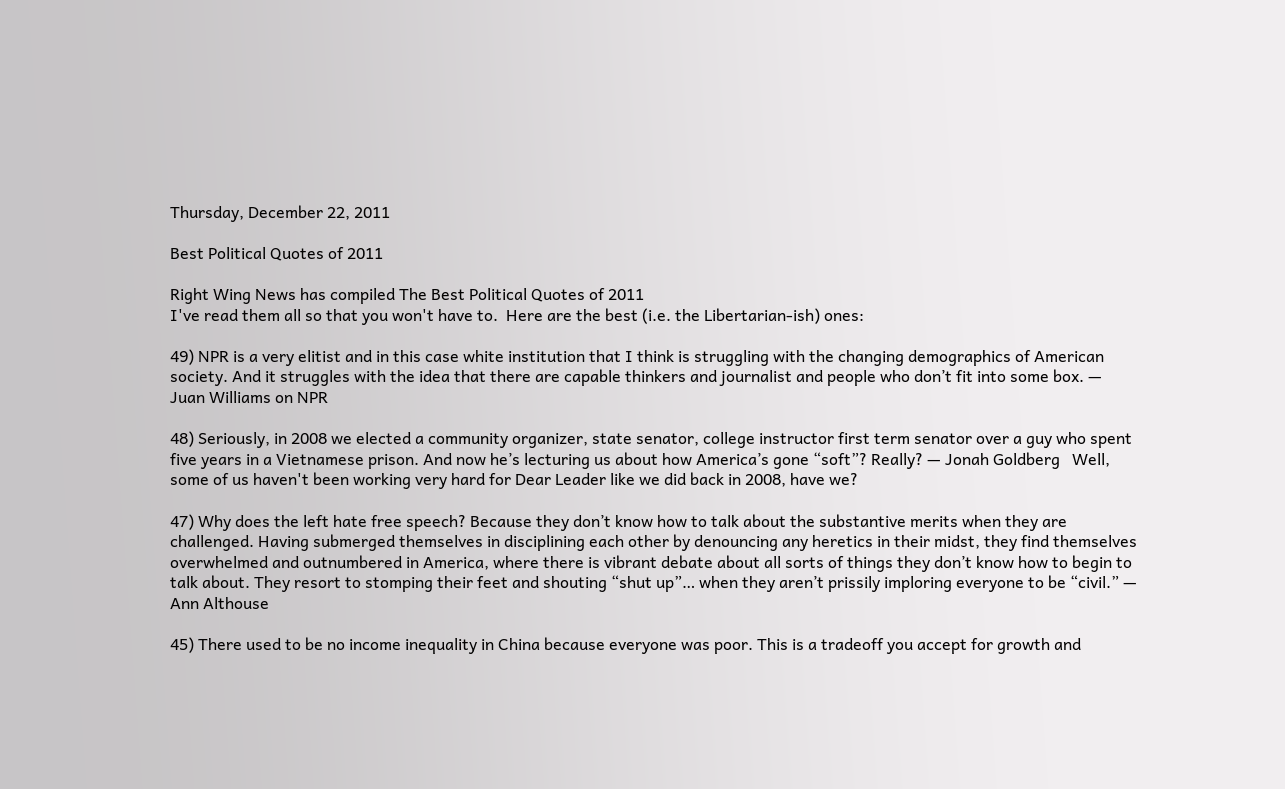Thursday, December 22, 2011

Best Political Quotes of 2011

Right Wing News has compiled The Best Political Quotes of 2011
I've read them all so that you won't have to.  Here are the best (i.e. the Libertarian-ish) ones:

49) NPR is a very elitist and in this case white institution that I think is struggling with the changing demographics of American society. And it struggles with the idea that there are capable thinkers and journalist and people who don’t fit into some box. — Juan Williams on NPR

48) Seriously, in 2008 we elected a community organizer, state senator, college instructor first term senator over a guy who spent five years in a Vietnamese prison. And now he’s lecturing us about how America’s gone “soft”? Really? — Jonah Goldberg   Well, some of us haven't been working very hard for Dear Leader like we did back in 2008, have we?

47) Why does the left hate free speech? Because they don’t know how to talk about the substantive merits when they are challenged. Having submerged themselves in disciplining each other by denouncing any heretics in their midst, they find themselves overwhelmed and outnumbered in America, where there is vibrant debate about all sorts of things they don’t know how to begin to talk about. They resort to stomping their feet and shouting “shut up”… when they aren’t prissily imploring everyone to be “civil.” — Ann Althouse

45) There used to be no income inequality in China because everyone was poor. This is a tradeoff you accept for growth and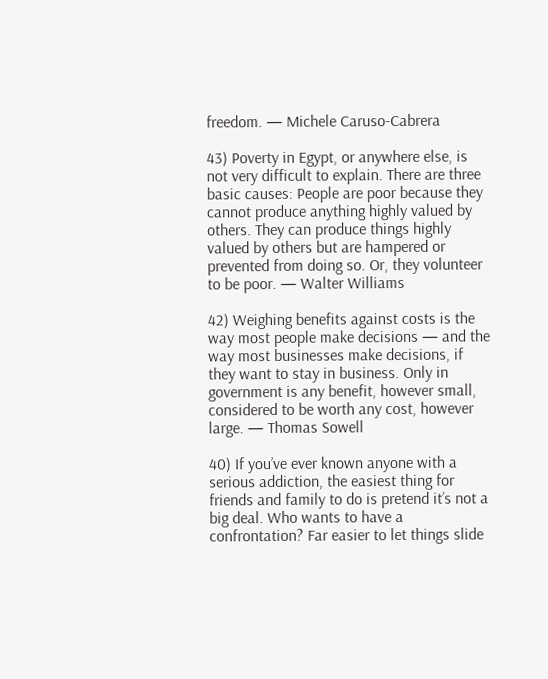freedom. — Michele Caruso-Cabrera

43) Poverty in Egypt, or anywhere else, is not very difficult to explain. There are three basic causes: People are poor because they cannot produce anything highly valued by others. They can produce things highly valued by others but are hampered or prevented from doing so. Or, they volunteer to be poor. — Walter Williams

42) Weighing benefits against costs is the way most people make decisions — and the way most businesses make decisions, if they want to stay in business. Only in government is any benefit, however small, considered to be worth any cost, however large. — Thomas Sowell

40) If you’ve ever known anyone with a serious addiction, the easiest thing for friends and family to do is pretend it’s not a big deal. Who wants to have a confrontation? Far easier to let things slide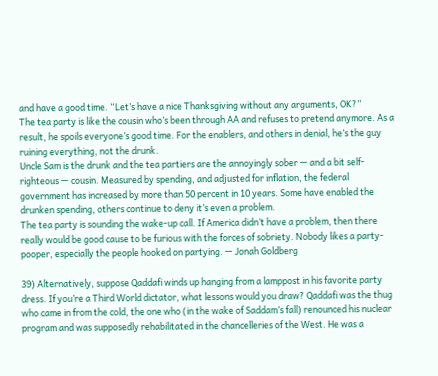and have a good time. “Let’s have a nice Thanksgiving without any arguments, OK?”
The tea party is like the cousin who’s been through AA and refuses to pretend anymore. As a result, he spoils everyone’s good time. For the enablers, and others in denial, he’s the guy ruining everything, not the drunk.
Uncle Sam is the drunk and the tea partiers are the annoyingly sober — and a bit self-righteous — cousin. Measured by spending, and adjusted for inflation, the federal government has increased by more than 50 percent in 10 years. Some have enabled the drunken spending, others continue to deny it’s even a problem.
The tea party is sounding the wake-up call. If America didn’t have a problem, then there really would be good cause to be furious with the forces of sobriety. Nobody likes a party-pooper, especially the people hooked on partying. — Jonah Goldberg

39) Alternatively, suppose Qaddafi winds up hanging from a lamppost in his favorite party dress. If you’re a Third World dictator, what lessons would you draw? Qaddafi was the thug who came in from the cold, the one who (in the wake of Saddam’s fall) renounced his nuclear program and was supposedly rehabilitated in the chancelleries of the West. He was a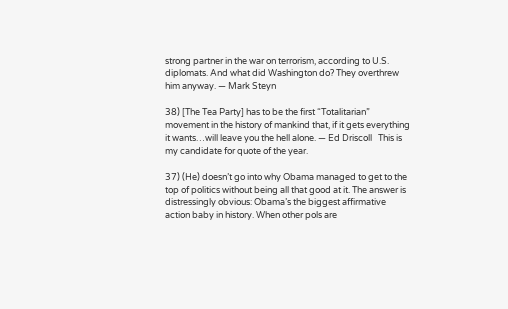strong partner in the war on terrorism, according to U.S. diplomats. And what did Washington do? They overthrew him anyway. — Mark Steyn

38) [The Tea Party] has to be the first “Totalitarian” movement in the history of mankind that, if it gets everything it wants…will leave you the hell alone. — Ed Driscoll   This is my candidate for quote of the year.

37) (He) doesn’t go into why Obama managed to get to the top of politics without being all that good at it. The answer is distressingly obvious: Obama’s the biggest affirmative action baby in history. When other pols are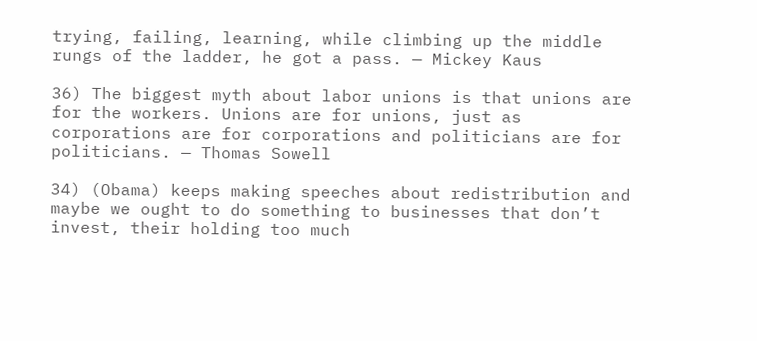trying, failing, learning, while climbing up the middle rungs of the ladder, he got a pass. — Mickey Kaus

36) The biggest myth about labor unions is that unions are for the workers. Unions are for unions, just as corporations are for corporations and politicians are for politicians. — Thomas Sowell

34) (Obama) keeps making speeches about redistribution and maybe we ought to do something to businesses that don’t invest, their holding too much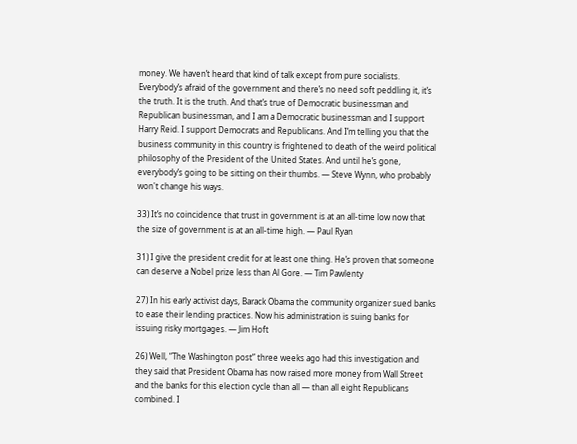money. We haven’t heard that kind of talk except from pure socialists. Everybody’s afraid of the government and there’s no need soft peddling it, it’s the truth. It is the truth. And that’s true of Democratic businessman and Republican businessman, and I am a Democratic businessman and I support Harry Reid. I support Democrats and Republicans. And I’m telling you that the business community in this country is frightened to death of the weird political philosophy of the President of the United States. And until he’s gone, everybody’s going to be sitting on their thumbs. — Steve Wynn, who probably won't change his ways.

33) It’s no coincidence that trust in government is at an all-time low now that the size of government is at an all-time high. — Paul Ryan

31) I give the president credit for at least one thing. He’s proven that someone can deserve a Nobel prize less than Al Gore. — Tim Pawlenty

27) In his early activist days, Barack Obama the community organizer sued banks to ease their lending practices. Now his administration is suing banks for issuing risky mortgages. — Jim Hoft

26) Well, “The Washington post” three weeks ago had this investigation and they said that President Obama has now raised more money from Wall Street and the banks for this election cycle than all — than all eight Republicans combined. I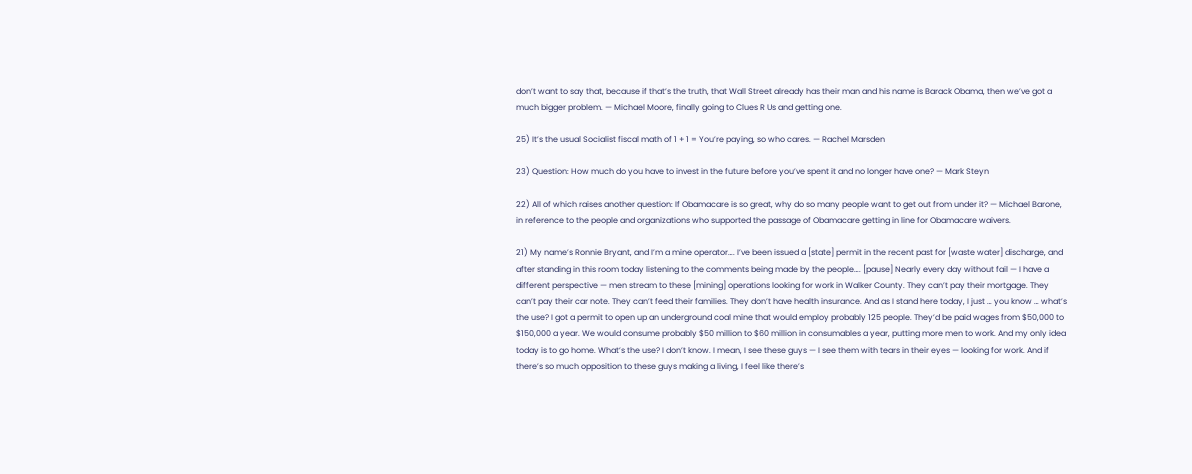don’t want to say that, because if that’s the truth, that Wall Street already has their man and his name is Barack Obama, then we’ve got a much bigger problem. — Michael Moore, finally going to Clues R Us and getting one.

25) It’s the usual Socialist fiscal math of 1 + 1 = You’re paying, so who cares. — Rachel Marsden

23) Question: How much do you have to invest in the future before you’ve spent it and no longer have one? — Mark Steyn

22) All of which raises another question: If Obamacare is so great, why do so many people want to get out from under it? — Michael Barone, in reference to the people and organizations who supported the passage of Obamacare getting in line for Obamacare waivers.

21) My name’s Ronnie Bryant, and I’m a mine operator…. I’ve been issued a [state] permit in the recent past for [waste water] discharge, and after standing in this room today listening to the comments being made by the people…. [pause] Nearly every day without fail — I have a different perspective — men stream to these [mining] operations looking for work in Walker County. They can’t pay their mortgage. They can’t pay their car note. They can’t feed their families. They don’t have health insurance. And as I stand here today, I just … you know … what’s the use? I got a permit to open up an underground coal mine that would employ probably 125 people. They’d be paid wages from $50,000 to $150,000 a year. We would consume probably $50 million to $60 million in consumables a year, putting more men to work. And my only idea today is to go home. What’s the use? I don’t know. I mean, I see these guys — I see them with tears in their eyes — looking for work. And if there’s so much opposition to these guys making a living, I feel like there’s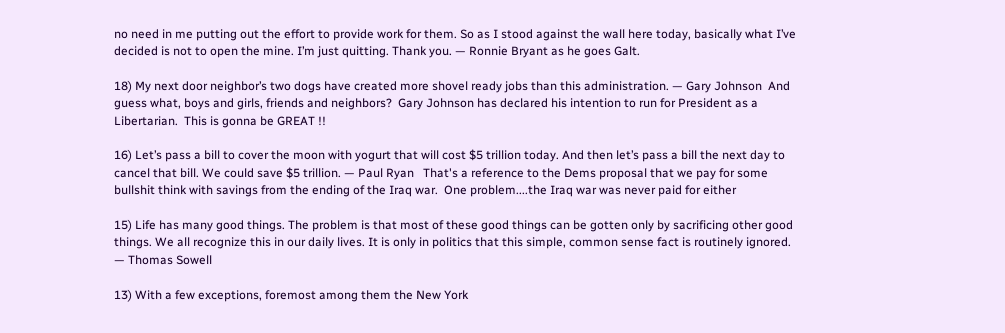no need in me putting out the effort to provide work for them. So as I stood against the wall here today, basically what I’ve decided is not to open the mine. I’m just quitting. Thank you. — Ronnie Bryant as he goes Galt.

18) My next door neighbor’s two dogs have created more shovel ready jobs than this administration. — Gary Johnson  And guess what, boys and girls, friends and neighbors?  Gary Johnson has declared his intention to run for President as a Libertarian.  This is gonna be GREAT !!

16) Let’s pass a bill to cover the moon with yogurt that will cost $5 trillion today. And then let’s pass a bill the next day to cancel that bill. We could save $5 trillion. — Paul Ryan   That's a reference to the Dems proposal that we pay for some bullshit think with savings from the ending of the Iraq war.  One problem....the Iraq war was never paid for either

15) Life has many good things. The problem is that most of these good things can be gotten only by sacrificing other good things. We all recognize this in our daily lives. It is only in politics that this simple, common sense fact is routinely ignored. — Thomas Sowell

13) With a few exceptions, foremost among them the New York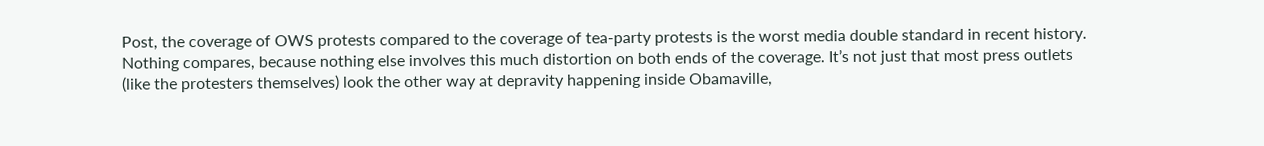Post, the coverage of OWS protests compared to the coverage of tea-party protests is the worst media double standard in recent history. Nothing compares, because nothing else involves this much distortion on both ends of the coverage. It’s not just that most press outlets (like the protesters themselves) look the other way at depravity happening inside Obamaville,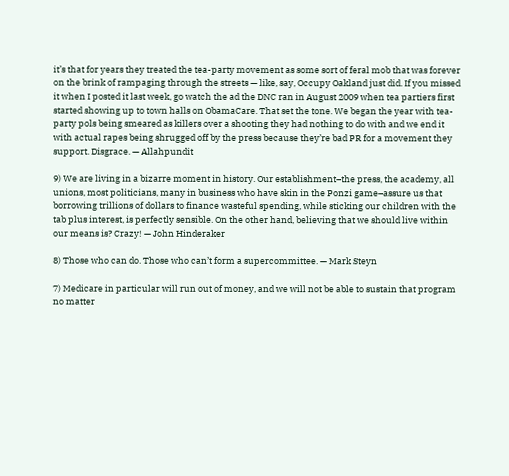it’s that for years they treated the tea-party movement as some sort of feral mob that was forever on the brink of rampaging through the streets — like, say, Occupy Oakland just did. If you missed it when I posted it last week, go watch the ad the DNC ran in August 2009 when tea partiers first started showing up to town halls on ObamaCare. That set the tone. We began the year with tea-party pols being smeared as killers over a shooting they had nothing to do with and we end it with actual rapes being shrugged off by the press because they’re bad PR for a movement they support. Disgrace. — Allahpundit

9) We are living in a bizarre moment in history. Our establishment–the press, the academy, all unions, most politicians, many in business who have skin in the Ponzi game–assure us that borrowing trillions of dollars to finance wasteful spending, while sticking our children with the tab plus interest, is perfectly sensible. On the other hand, believing that we should live within our means is? Crazy! — John Hinderaker

8) Those who can do. Those who can’t form a supercommittee. — Mark Steyn

7) Medicare in particular will run out of money, and we will not be able to sustain that program no matter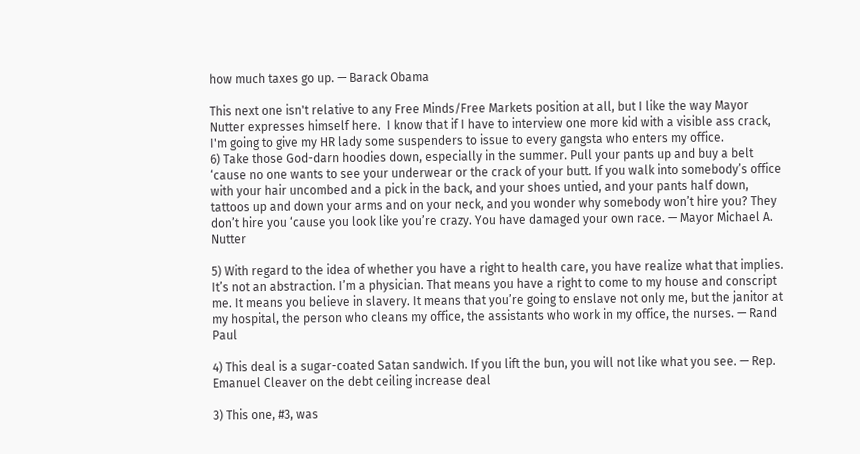how much taxes go up. — Barack Obama

This next one isn't relative to any Free Minds/Free Markets position at all, but I like the way Mayor Nutter expresses himself here.  I know that if I have to interview one more kid with a visible ass crack, I'm going to give my HR lady some suspenders to issue to every gangsta who enters my office.
6) Take those God-darn hoodies down, especially in the summer. Pull your pants up and buy a belt ‘cause no one wants to see your underwear or the crack of your butt. If you walk into somebody’s office with your hair uncombed and a pick in the back, and your shoes untied, and your pants half down, tattoos up and down your arms and on your neck, and you wonder why somebody won’t hire you? They don’t hire you ‘cause you look like you’re crazy. You have damaged your own race. — Mayor Michael A. Nutter

5) With regard to the idea of whether you have a right to health care, you have realize what that implies. It’s not an abstraction. I’m a physician. That means you have a right to come to my house and conscript me. It means you believe in slavery. It means that you’re going to enslave not only me, but the janitor at my hospital, the person who cleans my office, the assistants who work in my office, the nurses. — Rand Paul

4) This deal is a sugar-coated Satan sandwich. If you lift the bun, you will not like what you see. — Rep. Emanuel Cleaver on the debt ceiling increase deal

3) This one, #3, was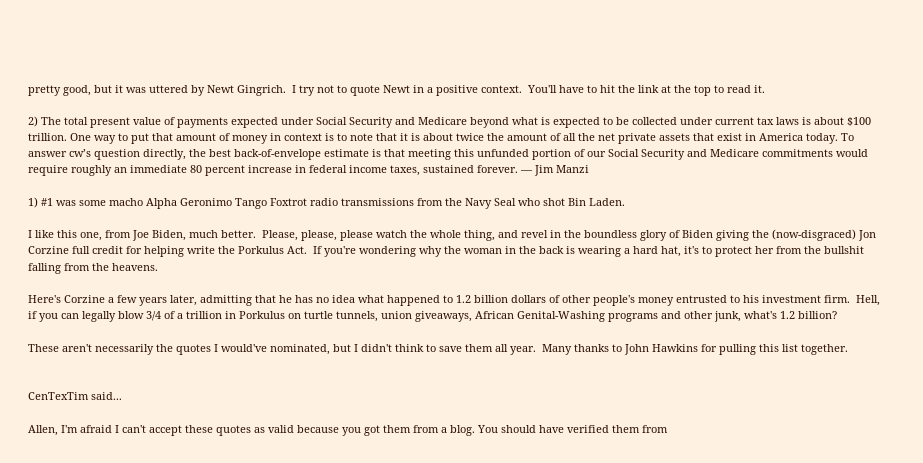pretty good, but it was uttered by Newt Gingrich.  I try not to quote Newt in a positive context.  You'll have to hit the link at the top to read it.

2) The total present value of payments expected under Social Security and Medicare beyond what is expected to be collected under current tax laws is about $100 trillion. One way to put that amount of money in context is to note that it is about twice the amount of all the net private assets that exist in America today. To answer cw’s question directly, the best back-of-envelope estimate is that meeting this unfunded portion of our Social Security and Medicare commitments would require roughly an immediate 80 percent increase in federal income taxes, sustained forever. — Jim Manzi

1) #1 was some macho Alpha Geronimo Tango Foxtrot radio transmissions from the Navy Seal who shot Bin Laden.

I like this one, from Joe Biden, much better.  Please, please, please watch the whole thing, and revel in the boundless glory of Biden giving the (now-disgraced) Jon Corzine full credit for helping write the Porkulus Act.  If you're wondering why the woman in the back is wearing a hard hat, it's to protect her from the bullshit falling from the heavens.

Here's Corzine a few years later, admitting that he has no idea what happened to 1.2 billion dollars of other people's money entrusted to his investment firm.  Hell, if you can legally blow 3/4 of a trillion in Porkulus on turtle tunnels, union giveaways, African Genital-Washing programs and other junk, what's 1.2 billion?

These aren't necessarily the quotes I would've nominated, but I didn't think to save them all year.  Many thanks to John Hawkins for pulling this list together.


CenTexTim said...

Allen, I'm afraid I can't accept these quotes as valid because you got them from a blog. You should have verified them from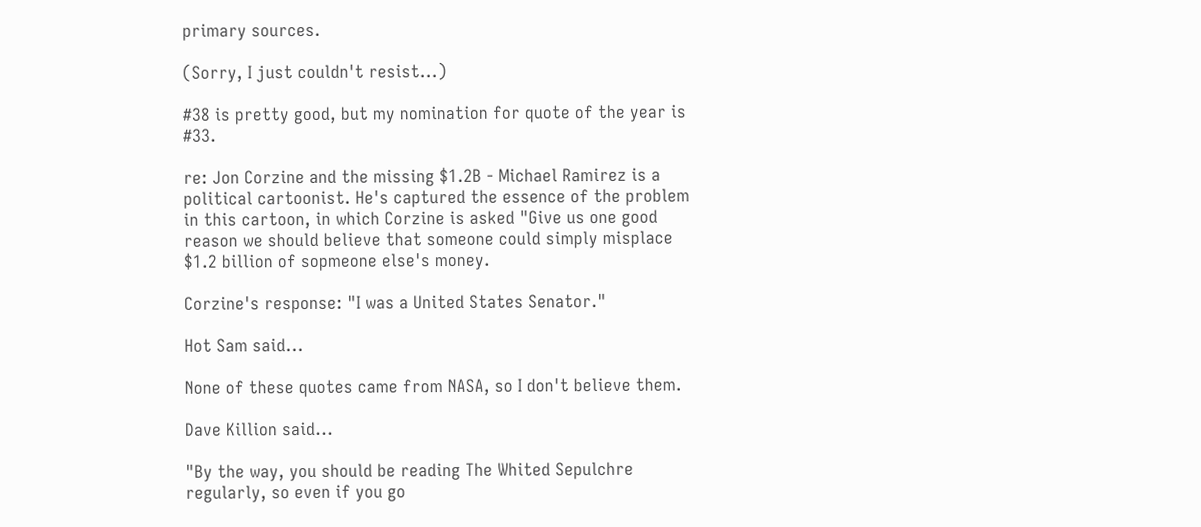primary sources.

(Sorry, I just couldn't resist...)

#38 is pretty good, but my nomination for quote of the year is #33.

re: Jon Corzine and the missing $1.2B - Michael Ramirez is a political cartoonist. He's captured the essence of the problem in this cartoon, in which Corzine is asked "Give us one good reason we should believe that someone could simply misplace $1.2 billion of sopmeone else's money.

Corzine's response: "I was a United States Senator."

Hot Sam said...

None of these quotes came from NASA, so I don't believe them.

Dave Killion said...

"By the way, you should be reading The Whited Sepulchre regularly, so even if you go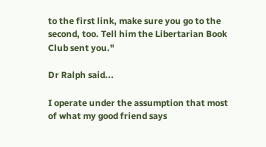to the first link, make sure you go to the second, too. Tell him the Libertarian Book Club sent you."

Dr Ralph said...

I operate under the assumption that most of what my good friend says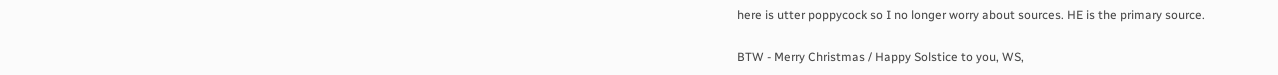here is utter poppycock so I no longer worry about sources. HE is the primary source.

BTW - Merry Christmas / Happy Solstice to you, WS,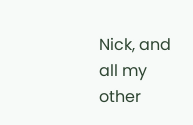Nick, and all my other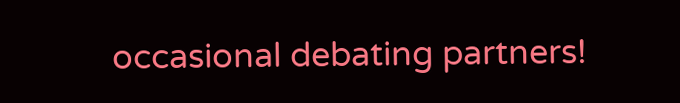occasional debating partners!